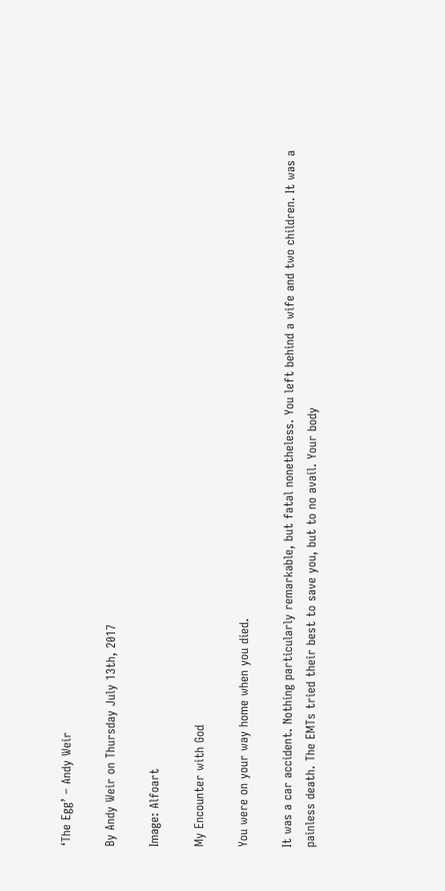‘The Egg’ – Andy Weir

By Andy Weir on Thursday July 13th, 2017

Image: Alfoart

My Encounter with God

You were on your way home when you died.

It was a car accident. Nothing particularly remarkable, but fatal nonetheless. You left behind a wife and two children. It was a painless death. The EMTs tried their best to save you, but to no avail. Your body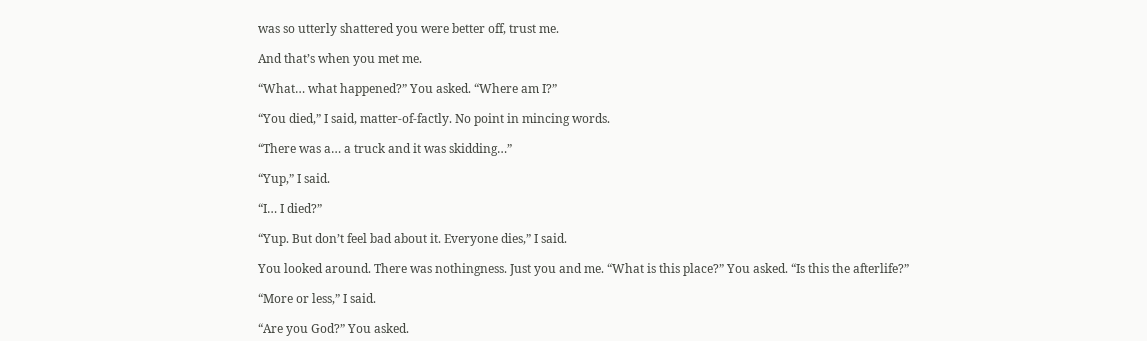was so utterly shattered you were better off, trust me.

And that’s when you met me.

“What… what happened?” You asked. “Where am I?”

“You died,” I said, matter-of-factly. No point in mincing words.

“There was a… a truck and it was skidding…”

“Yup,” I said.

“I… I died?”

“Yup. But don’t feel bad about it. Everyone dies,” I said.

You looked around. There was nothingness. Just you and me. “What is this place?” You asked. “Is this the afterlife?”

“More or less,” I said.

“Are you God?” You asked.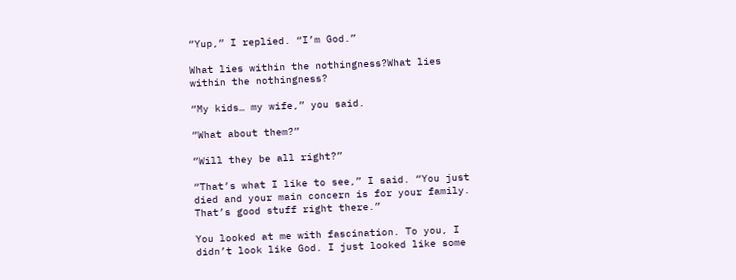“Yup,” I replied. “I’m God.”

What lies within the nothingness?What lies within the nothingness?

“My kids… my wife,” you said.

“What about them?”

“Will they be all right?”

“That’s what I like to see,” I said. “You just died and your main concern is for your family. That’s good stuff right there.”

You looked at me with fascination. To you, I didn’t look like God. I just looked like some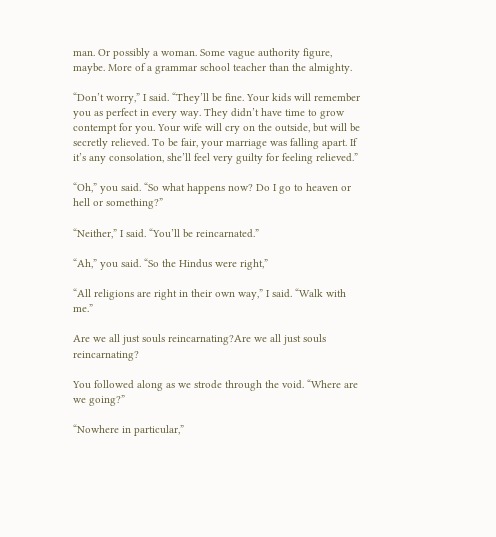man. Or possibly a woman. Some vague authority figure, maybe. More of a grammar school teacher than the almighty.

“Don’t worry,” I said. “They’ll be fine. Your kids will remember you as perfect in every way. They didn’t have time to grow contempt for you. Your wife will cry on the outside, but will be secretly relieved. To be fair, your marriage was falling apart. If it’s any consolation, she’ll feel very guilty for feeling relieved.”

“Oh,” you said. “So what happens now? Do I go to heaven or hell or something?”

“Neither,” I said. “You’ll be reincarnated.”

“Ah,” you said. “So the Hindus were right,”

“All religions are right in their own way,” I said. “Walk with me.”

Are we all just souls reincarnating?Are we all just souls reincarnating?

You followed along as we strode through the void. “Where are we going?”

“Nowhere in particular,”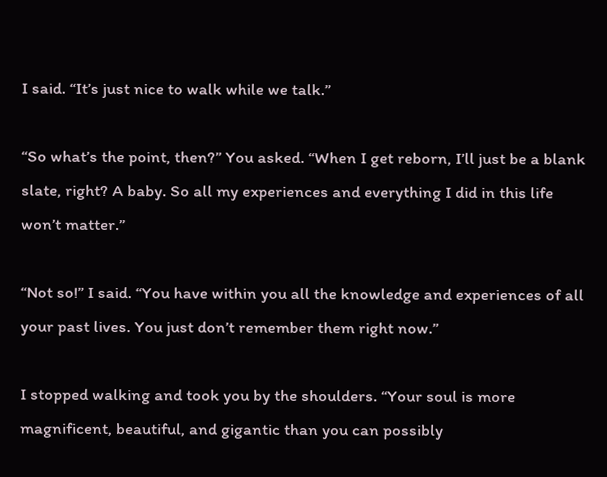I said. “It’s just nice to walk while we talk.”

“So what’s the point, then?” You asked. “When I get reborn, I’ll just be a blank slate, right? A baby. So all my experiences and everything I did in this life won’t matter.”

“Not so!” I said. “You have within you all the knowledge and experiences of all your past lives. You just don’t remember them right now.”

I stopped walking and took you by the shoulders. “Your soul is more magnificent, beautiful, and gigantic than you can possibly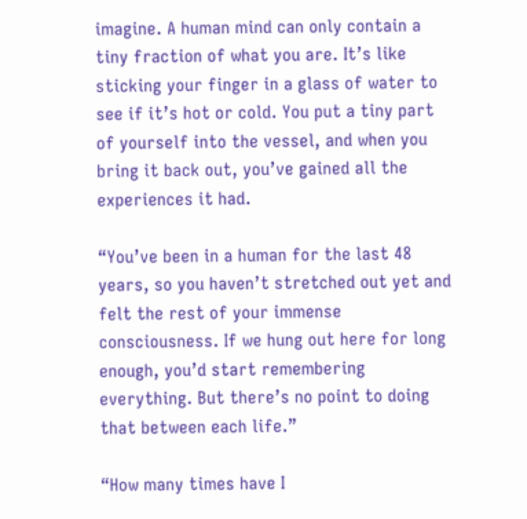imagine. A human mind can only contain a tiny fraction of what you are. It’s like sticking your finger in a glass of water to see if it’s hot or cold. You put a tiny part of yourself into the vessel, and when you bring it back out, you’ve gained all the experiences it had.

“You’ve been in a human for the last 48 years, so you haven’t stretched out yet and felt the rest of your immense consciousness. If we hung out here for long enough, you’d start remembering everything. But there’s no point to doing that between each life.”

“How many times have I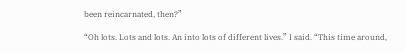been reincarnated, then?”

“Oh lots. Lots and lots. An into lots of different lives.” I said. “This time around,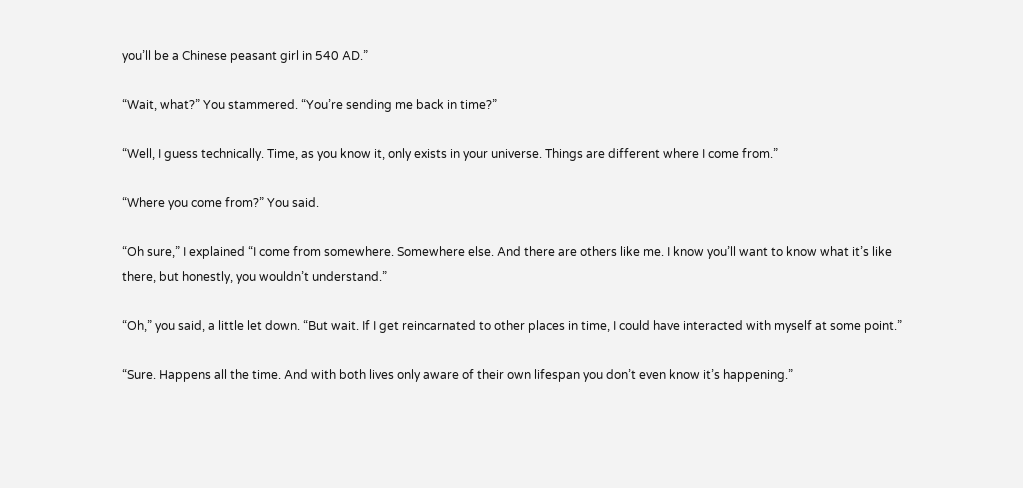you’ll be a Chinese peasant girl in 540 AD.”

“Wait, what?” You stammered. “You’re sending me back in time?”

“Well, I guess technically. Time, as you know it, only exists in your universe. Things are different where I come from.”

“Where you come from?” You said.

“Oh sure,” I explained “I come from somewhere. Somewhere else. And there are others like me. I know you’ll want to know what it’s like there, but honestly, you wouldn’t understand.”

“Oh,” you said, a little let down. “But wait. If I get reincarnated to other places in time, I could have interacted with myself at some point.”

“Sure. Happens all the time. And with both lives only aware of their own lifespan you don’t even know it’s happening.”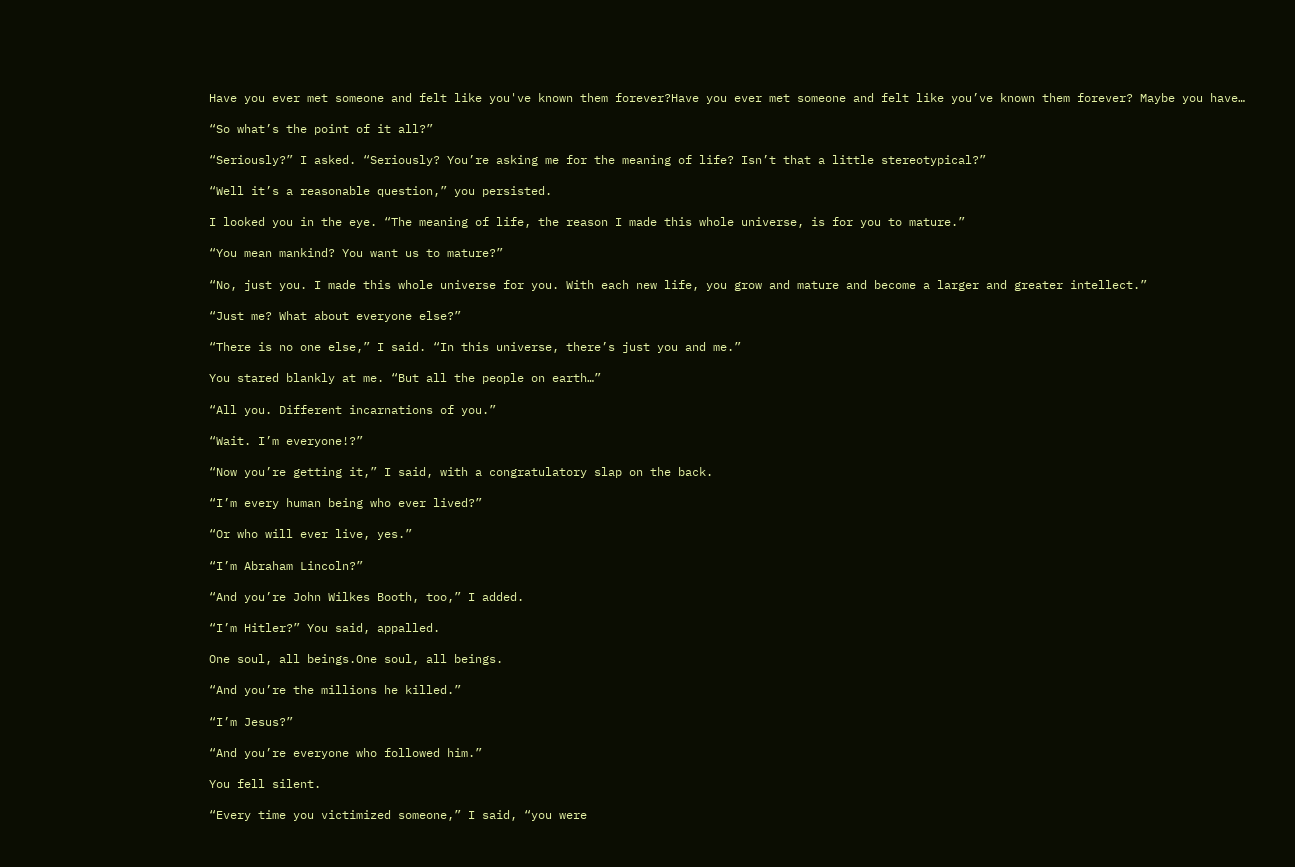Have you ever met someone and felt like you've known them forever?Have you ever met someone and felt like you’ve known them forever? Maybe you have…

“So what’s the point of it all?”

“Seriously?” I asked. “Seriously? You’re asking me for the meaning of life? Isn’t that a little stereotypical?”

“Well it’s a reasonable question,” you persisted.

I looked you in the eye. “The meaning of life, the reason I made this whole universe, is for you to mature.”

“You mean mankind? You want us to mature?”

“No, just you. I made this whole universe for you. With each new life, you grow and mature and become a larger and greater intellect.”

“Just me? What about everyone else?”

“There is no one else,” I said. “In this universe, there’s just you and me.”

You stared blankly at me. “But all the people on earth…”

“All you. Different incarnations of you.”

“Wait. I’m everyone!?”

“Now you’re getting it,” I said, with a congratulatory slap on the back.

“I’m every human being who ever lived?”

“Or who will ever live, yes.”

“I’m Abraham Lincoln?”

“And you’re John Wilkes Booth, too,” I added.

“I’m Hitler?” You said, appalled.

One soul, all beings.One soul, all beings.

“And you’re the millions he killed.”

“I’m Jesus?”

“And you’re everyone who followed him.”

You fell silent.

“Every time you victimized someone,” I said, “you were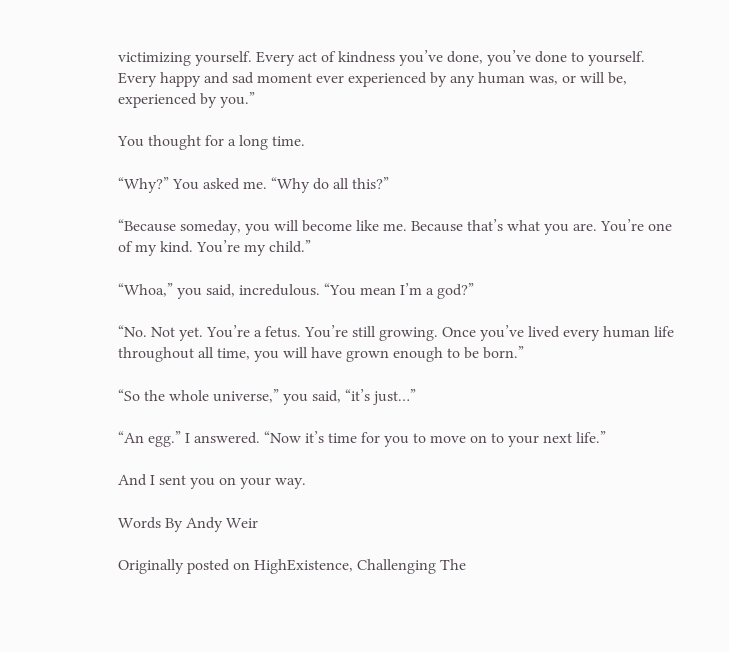victimizing yourself. Every act of kindness you’ve done, you’ve done to yourself. Every happy and sad moment ever experienced by any human was, or will be, experienced by you.”

You thought for a long time.

“Why?” You asked me. “Why do all this?”

“Because someday, you will become like me. Because that’s what you are. You’re one of my kind. You’re my child.”

“Whoa,” you said, incredulous. “You mean I’m a god?”

“No. Not yet. You’re a fetus. You’re still growing. Once you’ve lived every human life throughout all time, you will have grown enough to be born.”

“So the whole universe,” you said, “it’s just…”

“An egg.” I answered. “Now it’s time for you to move on to your next life.”

And I sent you on your way.

Words By Andy Weir

Originally posted on HighExistence, Challenging The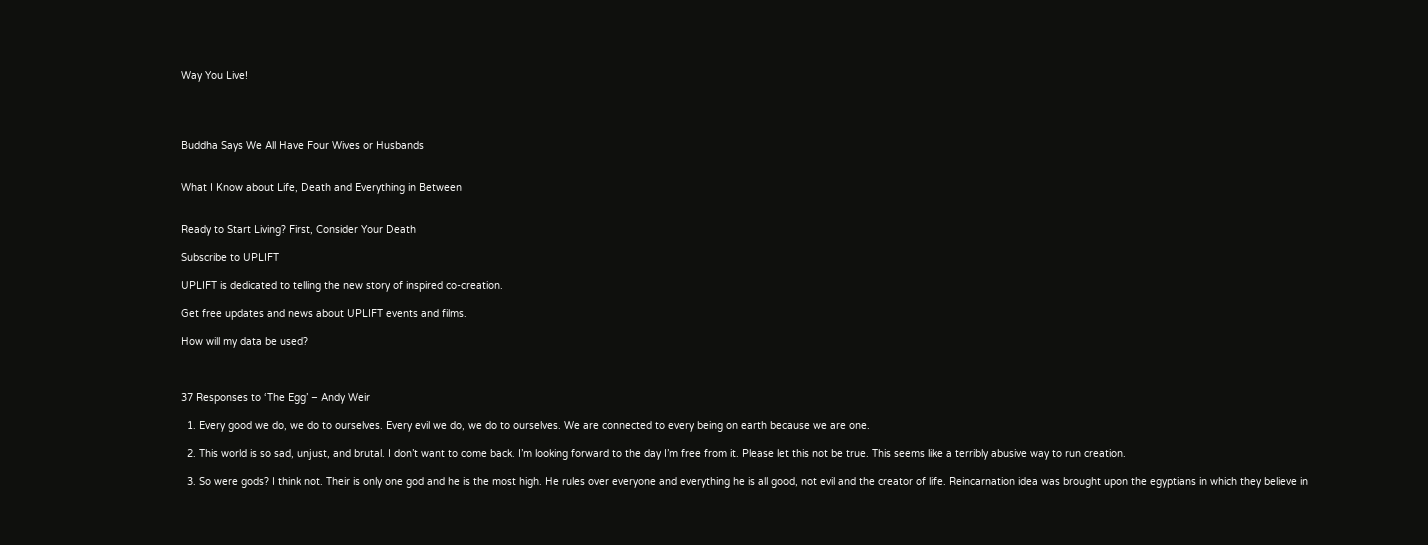Way You Live!




Buddha Says We All Have Four Wives or Husbands


What I Know about Life, Death and Everything in Between


Ready to Start Living? First, Consider Your Death

Subscribe to UPLIFT

UPLIFT is dedicated to telling the new story of inspired co-creation.

Get free updates and news about UPLIFT events and films.

How will my data be used?



37 Responses to ‘The Egg’ – Andy Weir

  1. Every good we do, we do to ourselves. Every evil we do, we do to ourselves. We are connected to every being on earth because we are one.

  2. This world is so sad, unjust, and brutal. I don’t want to come back. I’m looking forward to the day I’m free from it. Please let this not be true. This seems like a terribly abusive way to run creation.

  3. So were gods? I think not. Their is only one god and he is the most high. He rules over everyone and everything he is all good, not evil and the creator of life. Reincarnation idea was brought upon the egyptians in which they believe in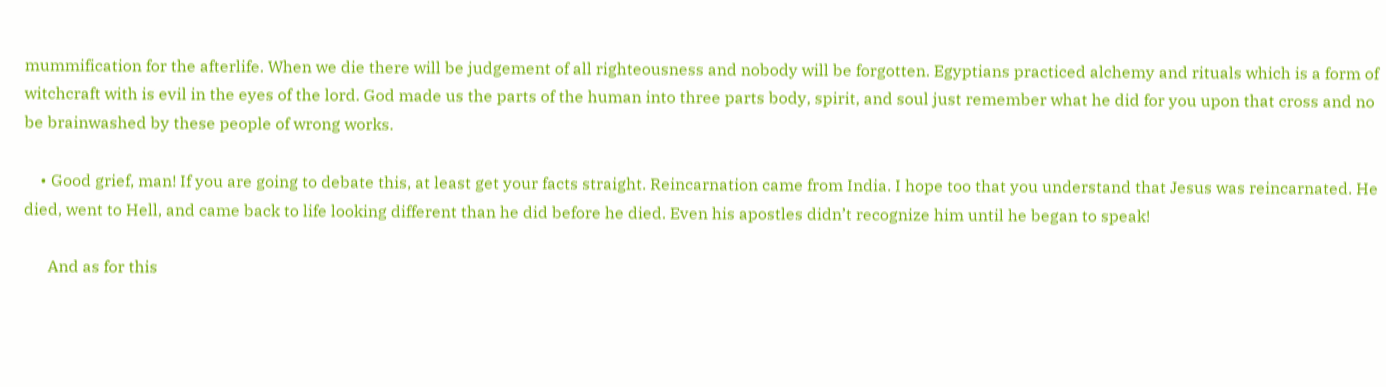mummification for the afterlife. When we die there will be judgement of all righteousness and nobody will be forgotten. Egyptians practiced alchemy and rituals which is a form of witchcraft with is evil in the eyes of the lord. God made us the parts of the human into three parts body, spirit, and soul just remember what he did for you upon that cross and no be brainwashed by these people of wrong works.

    • Good grief, man! If you are going to debate this, at least get your facts straight. Reincarnation came from India. I hope too that you understand that Jesus was reincarnated. He died, went to Hell, and came back to life looking different than he did before he died. Even his apostles didn’t recognize him until he began to speak!

      And as for this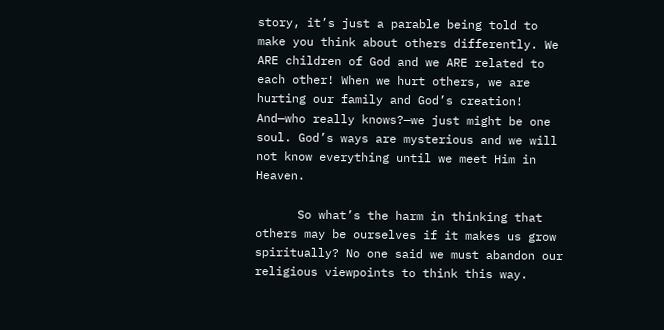story, it’s just a parable being told to make you think about others differently. We ARE children of God and we ARE related to each other! When we hurt others, we are hurting our family and God’s creation! And—who really knows?—we just might be one soul. God’s ways are mysterious and we will not know everything until we meet Him in Heaven.

      So what’s the harm in thinking that others may be ourselves if it makes us grow spiritually? No one said we must abandon our religious viewpoints to think this way.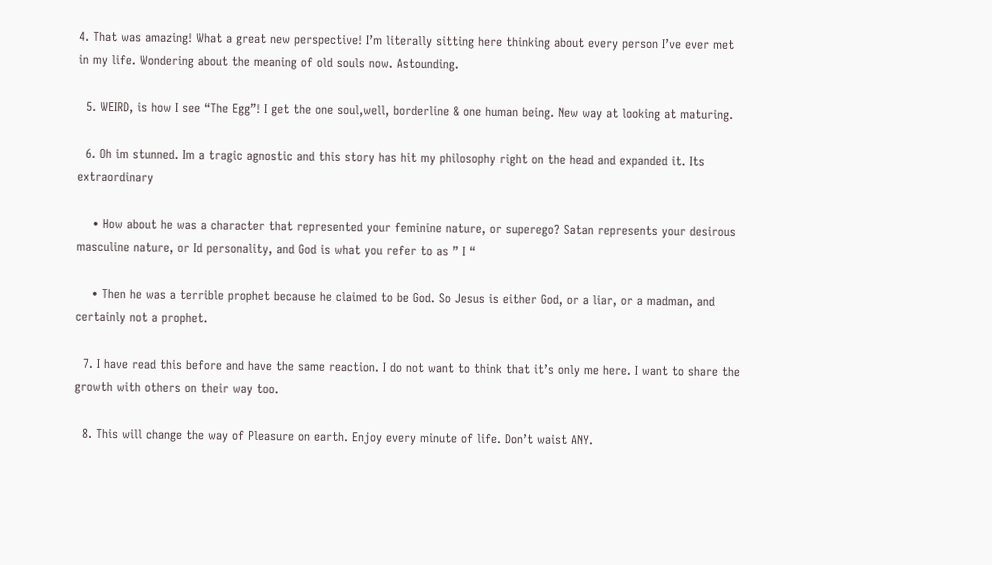4. That was amazing! What a great new perspective! I’m literally sitting here thinking about every person I’ve ever met in my life. Wondering about the meaning of old souls now. Astounding.

  5. WEIRD, is how I see “The Egg”! I get the one soul,well, borderline & one human being. New way at looking at maturing.

  6. Oh im stunned. Im a tragic agnostic and this story has hit my philosophy right on the head and expanded it. Its extraordinary

    • How about he was a character that represented your feminine nature, or superego? Satan represents your desirous masculine nature, or Id personality, and God is what you refer to as ” I “

    • Then he was a terrible prophet because he claimed to be God. So Jesus is either God, or a liar, or a madman, and certainly not a prophet.

  7. I have read this before and have the same reaction. I do not want to think that it’s only me here. I want to share the growth with others on their way too.

  8. This will change the way of Pleasure on earth. Enjoy every minute of life. Don’t waist ANY.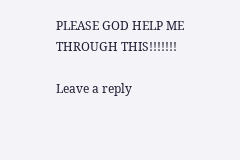PLEASE GOD HELP ME THROUGH THIS!!!!!!!

Leave a reply